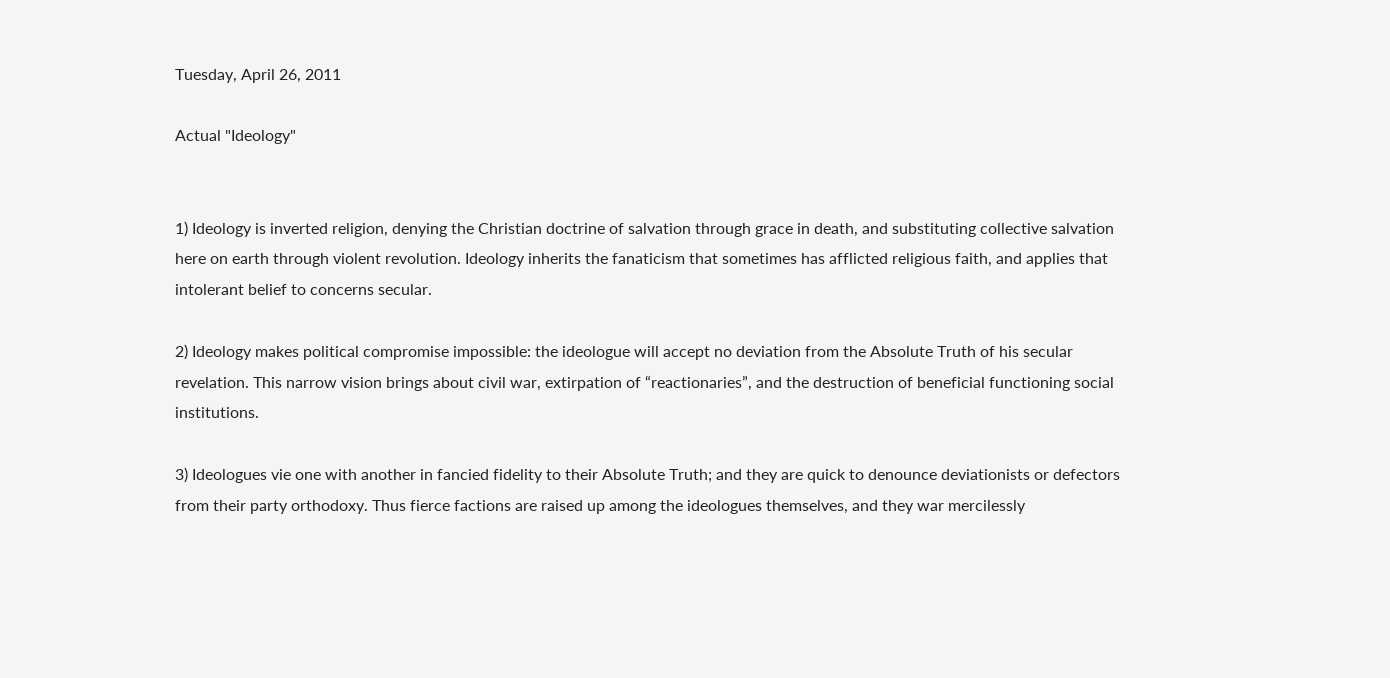Tuesday, April 26, 2011

Actual "Ideology"


1) Ideology is inverted religion, denying the Christian doctrine of salvation through grace in death, and substituting collective salvation here on earth through violent revolution. Ideology inherits the fanaticism that sometimes has afflicted religious faith, and applies that intolerant belief to concerns secular.

2) Ideology makes political compromise impossible: the ideologue will accept no deviation from the Absolute Truth of his secular revelation. This narrow vision brings about civil war, extirpation of “reactionaries”, and the destruction of beneficial functioning social institutions.

3) Ideologues vie one with another in fancied fidelity to their Absolute Truth; and they are quick to denounce deviationists or defectors from their party orthodoxy. Thus fierce factions are raised up among the ideologues themselves, and they war mercilessly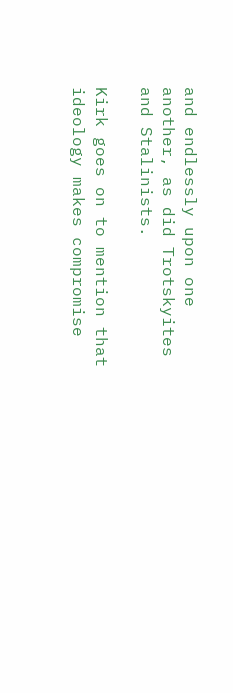and endlessly upon one another, as did Trotskyites and Stalinists.

Kirk goes on to mention that ideology makes compromise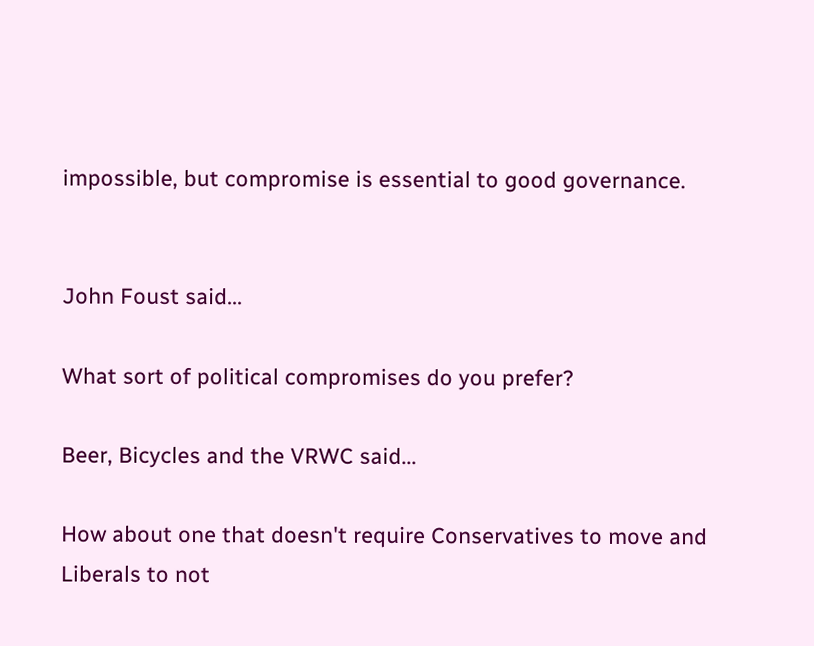impossible, but compromise is essential to good governance.


John Foust said...

What sort of political compromises do you prefer?

Beer, Bicycles and the VRWC said...

How about one that doesn't require Conservatives to move and Liberals to not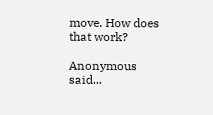move. How does that work?

Anonymous said...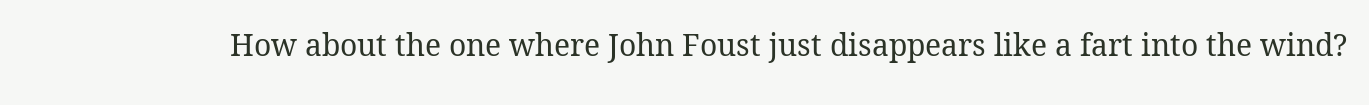How about the one where John Foust just disappears like a fart into the wind?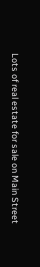Lots of real estate for sale on Main Street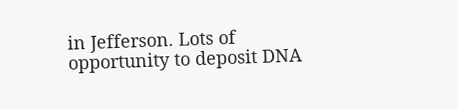in Jefferson. Lots of opportunity to deposit DNA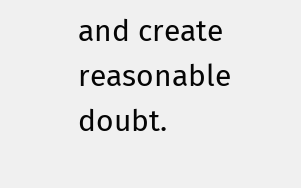and create reasonable doubt.